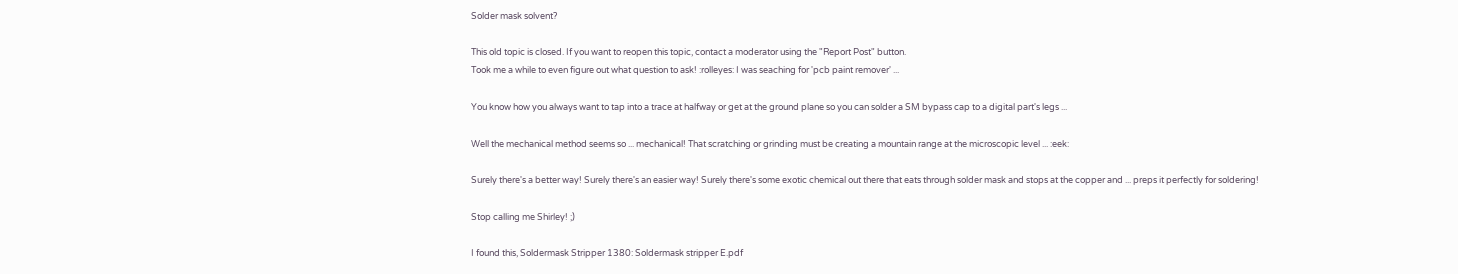Solder mask solvent?

This old topic is closed. If you want to reopen this topic, contact a moderator using the "Report Post" button.
Took me a while to even figure out what question to ask! :rolleyes: I was seaching for 'pcb paint remover' ...

You know how you always want to tap into a trace at halfway or get at the ground plane so you can solder a SM bypass cap to a digital part's legs ...

Well the mechanical method seems so ... mechanical! That scratching or grinding must be creating a mountain range at the microscopic level ... :eek:

Surely there's a better way! Surely there's an easier way! Surely there's some exotic chemical out there that eats through solder mask and stops at the copper and ... preps it perfectly for soldering!

Stop calling me Shirley! ;)

I found this, Soldermask Stripper 1380: Soldermask stripper E.pdf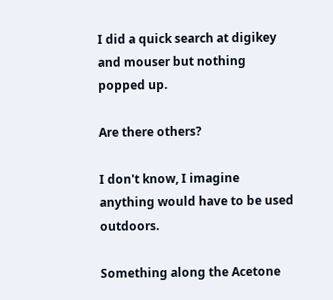I did a quick search at digikey and mouser but nothing popped up.

Are there others?

I don't know, I imagine anything would have to be used outdoors.

Something along the Acetone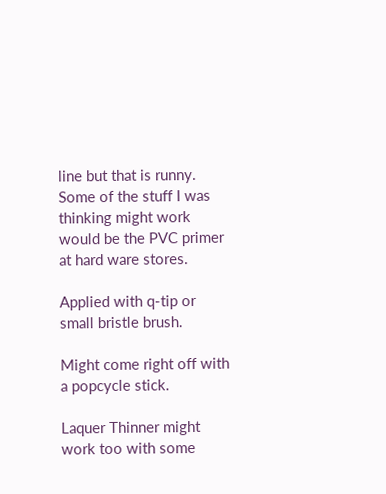line but that is runny.
Some of the stuff I was thinking might work
would be the PVC primer at hard ware stores.

Applied with q-tip or small bristle brush.

Might come right off with a popcycle stick.

Laquer Thinner might work too with some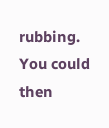rubbing. You could then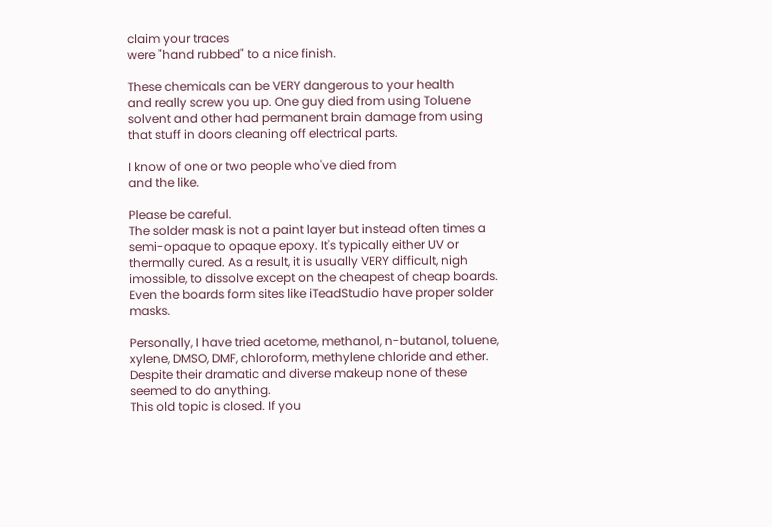claim your traces
were "hand rubbed" to a nice finish.

These chemicals can be VERY dangerous to your health
and really screw you up. One guy died from using Toluene
solvent and other had permanent brain damage from using
that stuff in doors cleaning off electrical parts.

I know of one or two people who've died from
and the like.

Please be careful.
The solder mask is not a paint layer but instead often times a semi-opaque to opaque epoxy. It's typically either UV or thermally cured. As a result, it is usually VERY difficult, nigh imossible, to dissolve except on the cheapest of cheap boards. Even the boards form sites like iTeadStudio have proper solder masks.

Personally, I have tried acetome, methanol, n-butanol, toluene, xylene, DMSO, DMF, chloroform, methylene chloride and ether. Despite their dramatic and diverse makeup none of these seemed to do anything.
This old topic is closed. If you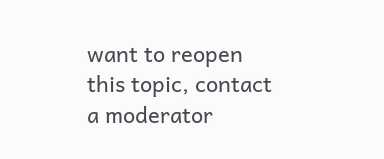want to reopen this topic, contact a moderator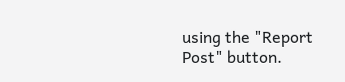using the "Report Post" button.